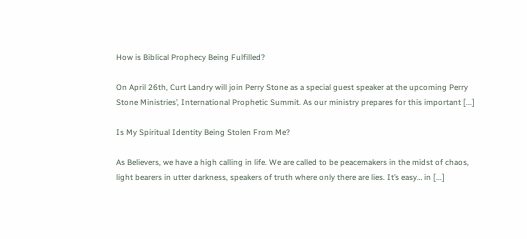How is Biblical Prophecy Being Fulfilled?

On April 26th, Curt Landry will join Perry Stone as a special guest speaker at the upcoming Perry Stone Ministries’, International Prophetic Summit. As our ministry prepares for this important [...]

Is My Spiritual Identity Being Stolen From Me?

As Believers, we have a high calling in life. We are called to be peacemakers in the midst of chaos, light bearers in utter darkness, speakers of truth where only there are lies. It’s easy… in [...]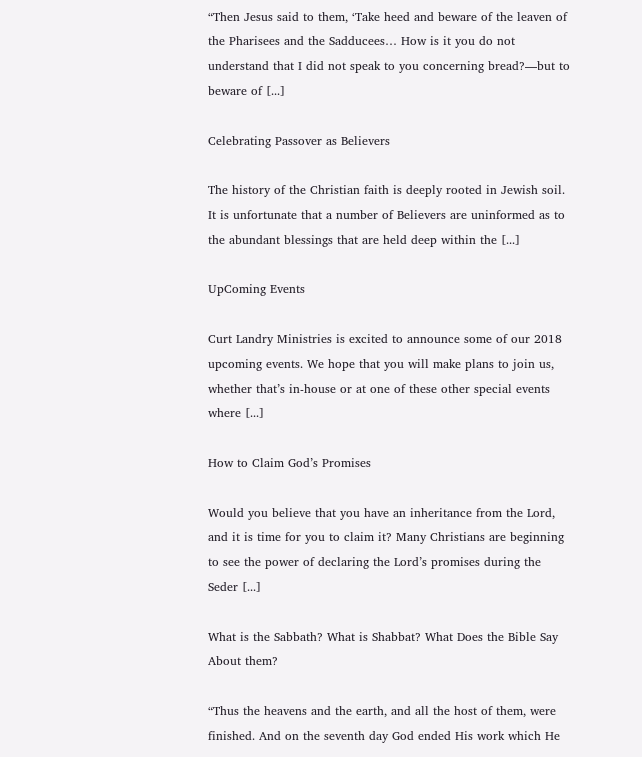“Then Jesus said to them, ‘Take heed and beware of the leaven of the Pharisees and the Sadducees… How is it you do not understand that I did not speak to you concerning bread?—but to beware of [...]

Celebrating Passover as Believers

The history of the Christian faith is deeply rooted in Jewish soil. It is unfortunate that a number of Believers are uninformed as to the abundant blessings that are held deep within the [...]

UpComing Events

Curt Landry Ministries is excited to announce some of our 2018 upcoming events. We hope that you will make plans to join us, whether that’s in-house or at one of these other special events where [...]

How to Claim God’s Promises

Would you believe that you have an inheritance from the Lord, and it is time for you to claim it? Many Christians are beginning to see the power of declaring the Lord’s promises during the Seder [...]

What is the Sabbath? What is Shabbat? What Does the Bible Say About them?

“Thus the heavens and the earth, and all the host of them, were finished. And on the seventh day God ended His work which He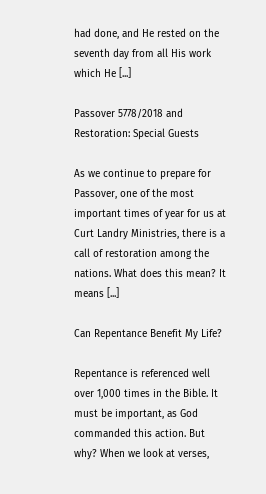had done, and He rested on the seventh day from all His work which He [...]

Passover 5778/2018 and Restoration: Special Guests

As we continue to prepare for Passover, one of the most important times of year for us at Curt Landry Ministries, there is a call of restoration among the nations. What does this mean? It means [...]

Can Repentance Benefit My Life?

Repentance is referenced well over 1,000 times in the Bible. It must be important, as God commanded this action. But why? When we look at verses,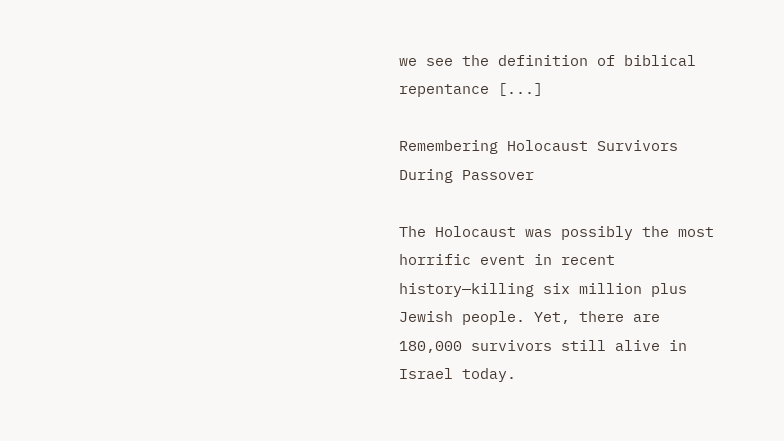we see the definition of biblical repentance [...]

Remembering Holocaust Survivors During Passover

The Holocaust was possibly the most horrific event in recent history—killing six million plus Jewish people. Yet, there are 180,000 survivors still alive in Israel today.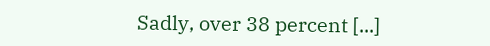Sadly, over 38 percent [...]